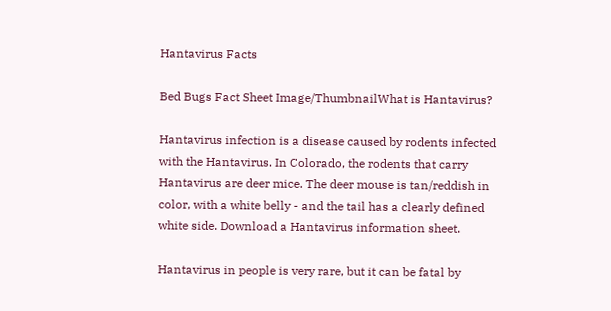Hantavirus Facts

Bed Bugs Fact Sheet Image/ThumbnailWhat is Hantavirus?

Hantavirus infection is a disease caused by rodents infected with the Hantavirus. In Colorado, the rodents that carry Hantavirus are deer mice. The deer mouse is tan/reddish in color, with a white belly - and the tail has a clearly defined white side. Download a Hantavirus information sheet.

Hantavirus in people is very rare, but it can be fatal by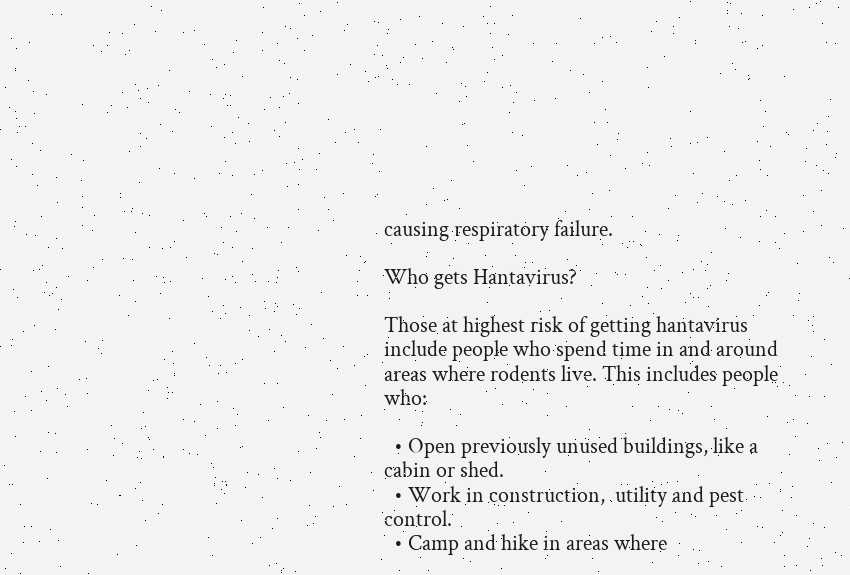causing respiratory failure.

Who gets Hantavirus?

Those at highest risk of getting hantavirus include people who spend time in and around areas where rodents live. This includes people who:

  • Open previously unused buildings, like a cabin or shed.
  • Work in construction,  utility and pest control.
  • Camp and hike in areas where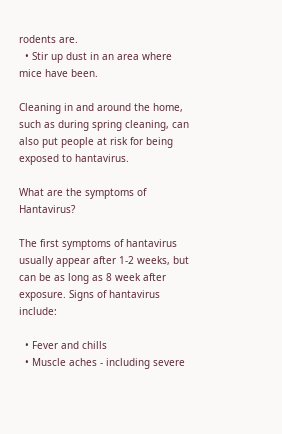rodents are.
  • Stir up dust in an area where mice have been.

Cleaning in and around the home, such as during spring cleaning, can also put people at risk for being exposed to hantavirus.

What are the symptoms of Hantavirus?

The first symptoms of hantavirus usually appear after 1-2 weeks, but can be as long as 8 week after exposure. Signs of hantavirus include:

  • Fever and chills
  • Muscle aches - including severe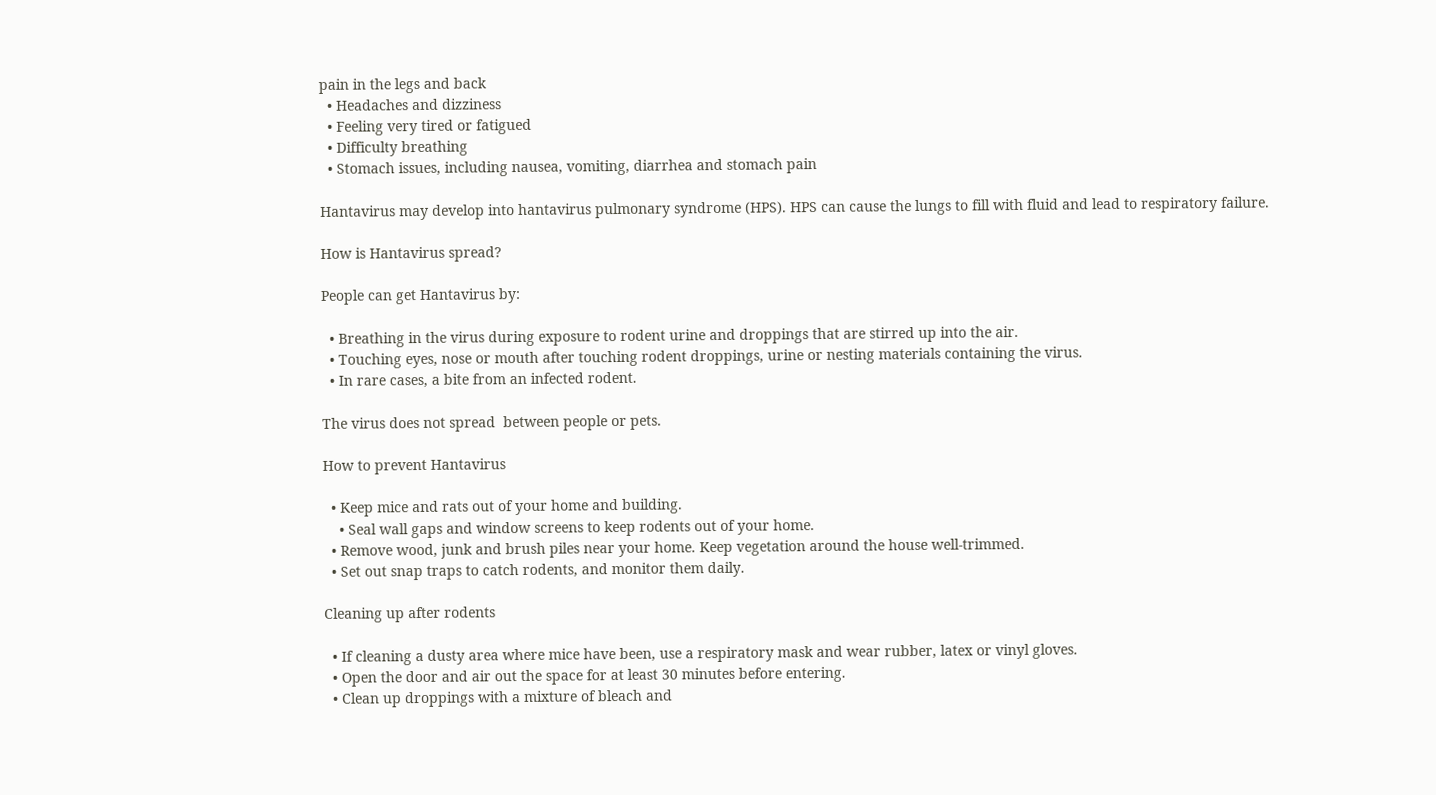pain in the legs and back
  • Headaches and dizziness
  • Feeling very tired or fatigued
  • Difficulty breathing
  • Stomach issues, including nausea, vomiting, diarrhea and stomach pain

Hantavirus may develop into hantavirus pulmonary syndrome (HPS). HPS can cause the lungs to fill with fluid and lead to respiratory failure.

How is Hantavirus spread?

People can get Hantavirus by:

  • Breathing in the virus during exposure to rodent urine and droppings that are stirred up into the air.
  • Touching eyes, nose or mouth after touching rodent droppings, urine or nesting materials containing the virus.
  • In rare cases, a bite from an infected rodent.

The virus does not spread  between people or pets.

How to prevent Hantavirus

  • Keep mice and rats out of your home and building.
    • Seal wall gaps and window screens to keep rodents out of your home.
  • Remove wood, junk and brush piles near your home. Keep vegetation around the house well-trimmed.
  • Set out snap traps to catch rodents, and monitor them daily.

Cleaning up after rodents

  • If cleaning a dusty area where mice have been, use a respiratory mask and wear rubber, latex or vinyl gloves.
  • Open the door and air out the space for at least 30 minutes before entering.
  • Clean up droppings with a mixture of bleach and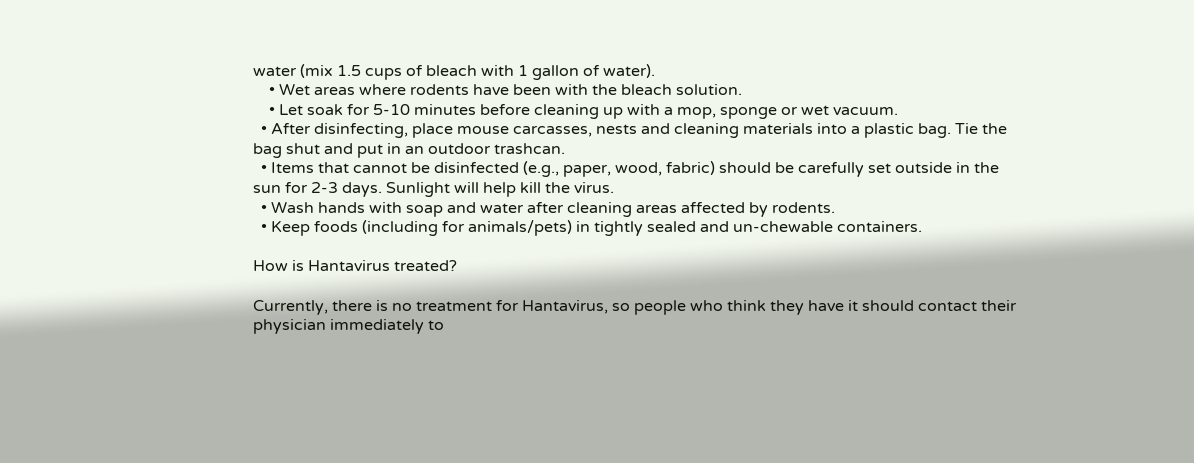water (mix 1.5 cups of bleach with 1 gallon of water).
    • Wet areas where rodents have been with the bleach solution.
    • Let soak for 5-10 minutes before cleaning up with a mop, sponge or wet vacuum.
  • After disinfecting, place mouse carcasses, nests and cleaning materials into a plastic bag. Tie the bag shut and put in an outdoor trashcan.
  • Items that cannot be disinfected (e.g., paper, wood, fabric) should be carefully set outside in the sun for 2-3 days. Sunlight will help kill the virus.
  • Wash hands with soap and water after cleaning areas affected by rodents.
  • Keep foods (including for animals/pets) in tightly sealed and un-chewable containers.

How is Hantavirus treated?

Currently, there is no treatment for Hantavirus, so people who think they have it should contact their physician immediately to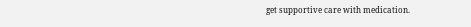get supportive care with medication.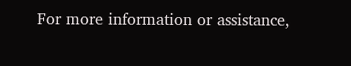For more information or assistance,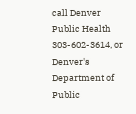call Denver Public Health 303-602-3614, or Denver's Department of Public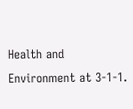Health and Environment at 3-1-1.